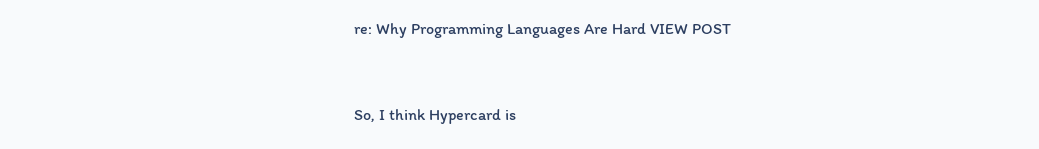re: Why Programming Languages Are Hard VIEW POST


So, I think Hypercard is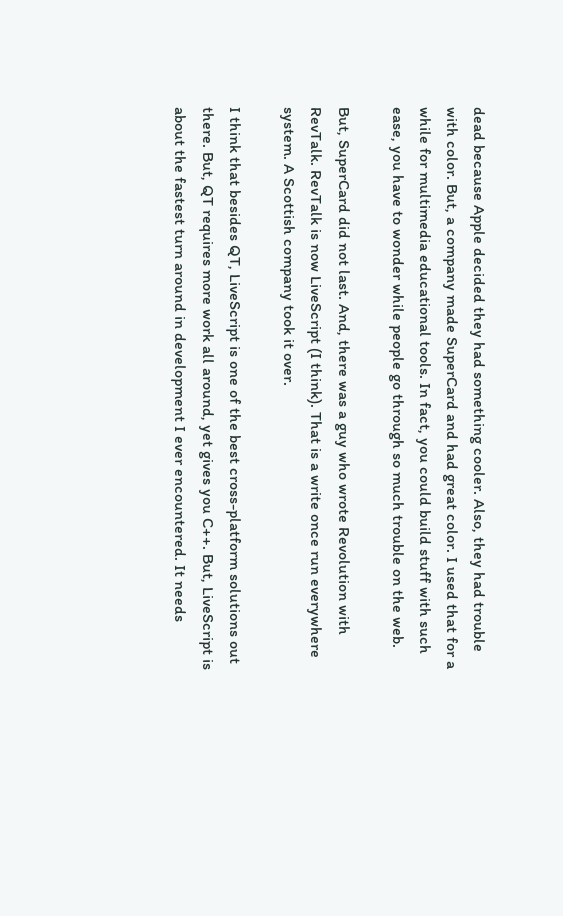dead because Apple decided they had something cooler. Also, they had trouble with color. But, a company made SuperCard and had great color. I used that for a while for multimedia educational tools. In fact, you could build stuff with such ease, you have to wonder while people go through so much trouble on the web.

But, SuperCard did not last. And, there was a guy who wrote Revolution with RevTalk. RevTalk is now LiveScript (I think). That is a write once run everywhere system. A Scottish company took it over.

I think that besides QT, LiveScript is one of the best cross-platform solutions out there. But, QT requires more work all around, yet gives you C++. But, LiveScript is about the fastest turn around in development I ever encountered. It needs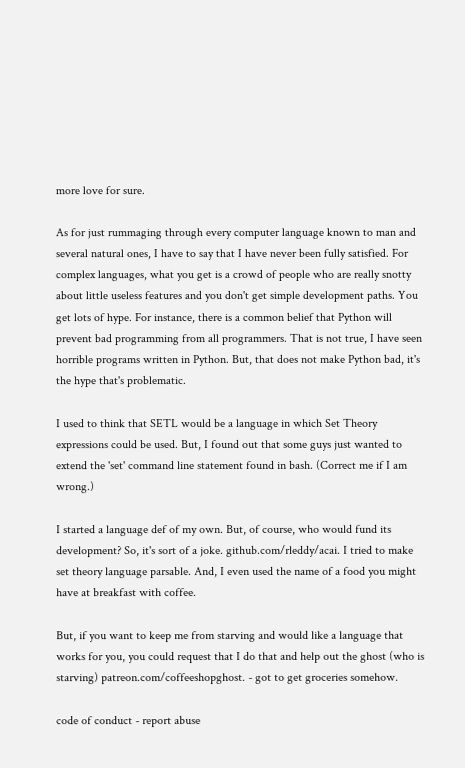more love for sure.

As for just rummaging through every computer language known to man and several natural ones, I have to say that I have never been fully satisfied. For complex languages, what you get is a crowd of people who are really snotty about little useless features and you don't get simple development paths. You get lots of hype. For instance, there is a common belief that Python will prevent bad programming from all programmers. That is not true, I have seen horrible programs written in Python. But, that does not make Python bad, it's the hype that's problematic.

I used to think that SETL would be a language in which Set Theory expressions could be used. But, I found out that some guys just wanted to extend the 'set' command line statement found in bash. (Correct me if I am wrong.)

I started a language def of my own. But, of course, who would fund its development? So, it's sort of a joke. github.com/rleddy/acai. I tried to make set theory language parsable. And, I even used the name of a food you might have at breakfast with coffee.

But, if you want to keep me from starving and would like a language that works for you, you could request that I do that and help out the ghost (who is starving) patreon.com/coffeeshopghost. - got to get groceries somehow.

code of conduct - report abuse